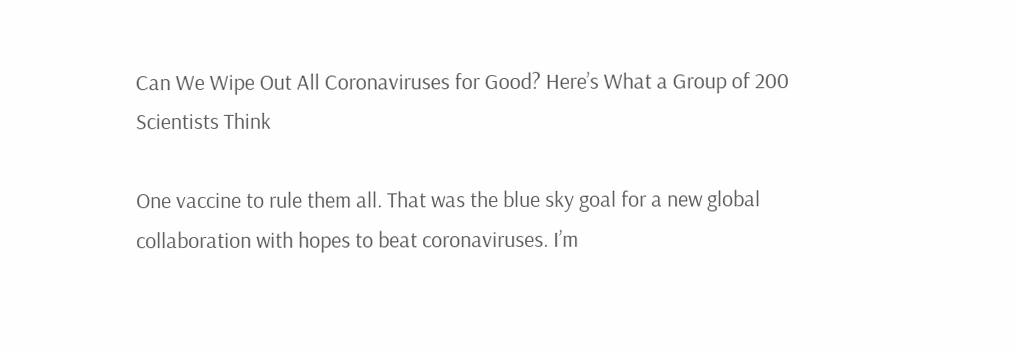Can We Wipe Out All Coronaviruses for Good? Here’s What a Group of 200 Scientists Think

One vaccine to rule them all. That was the blue sky goal for a new global collaboration with hopes to beat coronaviruses. I’m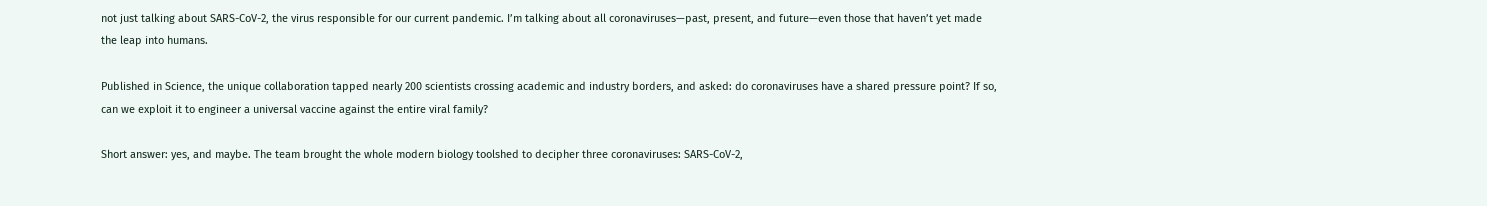not just talking about SARS-CoV-2, the virus responsible for our current pandemic. I’m talking about all coronaviruses—past, present, and future—even those that haven’t yet made the leap into humans.

Published in Science, the unique collaboration tapped nearly 200 scientists crossing academic and industry borders, and asked: do coronaviruses have a shared pressure point? If so, can we exploit it to engineer a universal vaccine against the entire viral family?

Short answer: yes, and maybe. The team brought the whole modern biology toolshed to decipher three coronaviruses: SARS-CoV-2,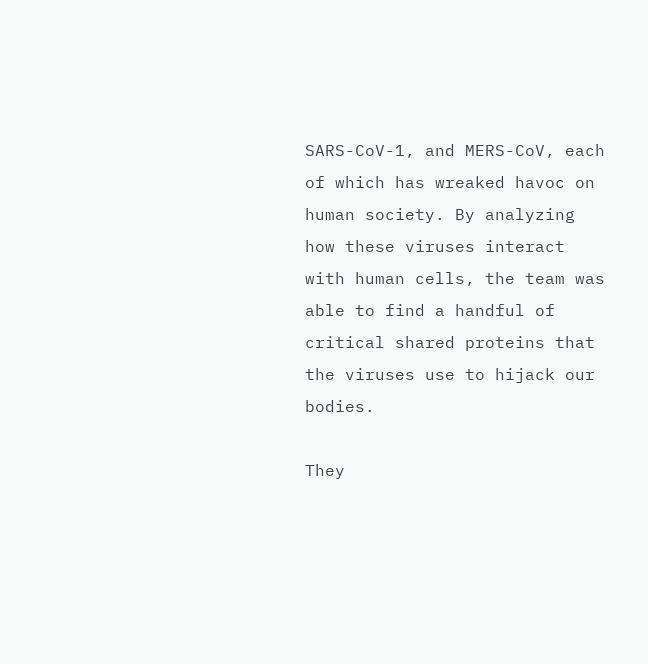SARS-CoV-1, and MERS-CoV, each of which has wreaked havoc on human society. By analyzing how these viruses interact with human cells, the team was able to find a handful of critical shared proteins that the viruses use to hijack our bodies.

They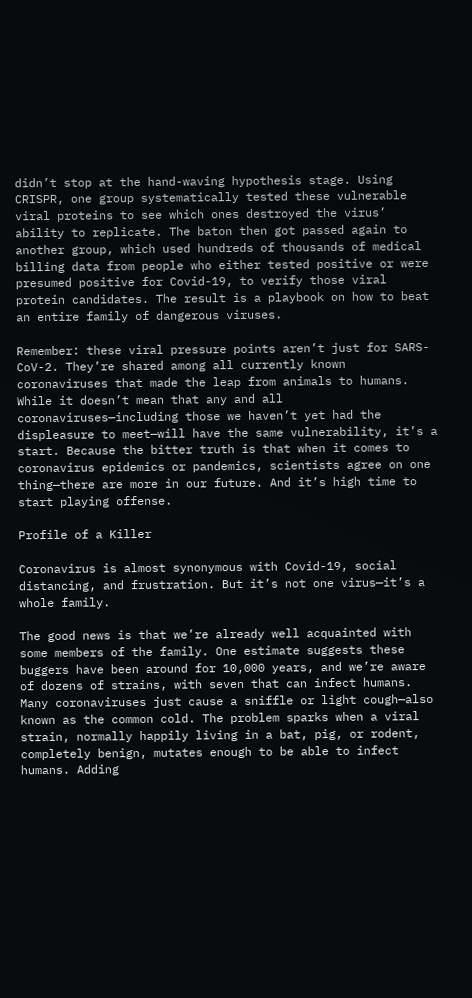didn’t stop at the hand-waving hypothesis stage. Using CRISPR, one group systematically tested these vulnerable viral proteins to see which ones destroyed the virus’ ability to replicate. The baton then got passed again to another group, which used hundreds of thousands of medical billing data from people who either tested positive or were presumed positive for Covid-19, to verify those viral protein candidates. The result is a playbook on how to beat an entire family of dangerous viruses.

Remember: these viral pressure points aren’t just for SARS-CoV-2. They’re shared among all currently known coronaviruses that made the leap from animals to humans. While it doesn’t mean that any and all coronaviruses—including those we haven’t yet had the displeasure to meet—will have the same vulnerability, it’s a start. Because the bitter truth is that when it comes to coronavirus epidemics or pandemics, scientists agree on one thing—there are more in our future. And it’s high time to start playing offense.

Profile of a Killer

Coronavirus is almost synonymous with Covid-19, social distancing, and frustration. But it’s not one virus—it’s a whole family.

The good news is that we’re already well acquainted with some members of the family. One estimate suggests these buggers have been around for 10,000 years, and we’re aware of dozens of strains, with seven that can infect humans. Many coronaviruses just cause a sniffle or light cough—also known as the common cold. The problem sparks when a viral strain, normally happily living in a bat, pig, or rodent, completely benign, mutates enough to be able to infect humans. Adding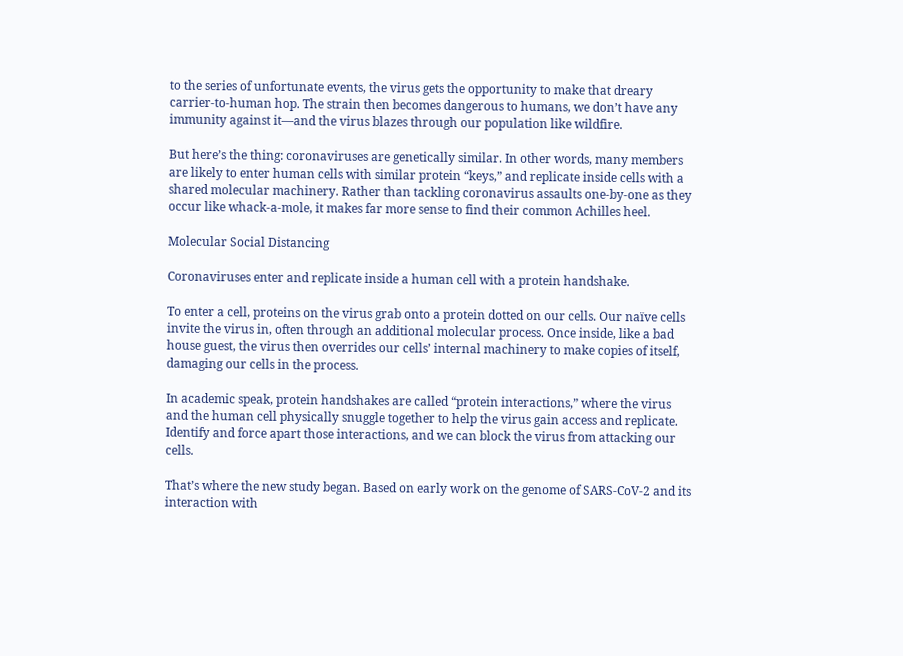to the series of unfortunate events, the virus gets the opportunity to make that dreary carrier-to-human hop. The strain then becomes dangerous to humans, we don’t have any immunity against it—and the virus blazes through our population like wildfire.

But here’s the thing: coronaviruses are genetically similar. In other words, many members are likely to enter human cells with similar protein “keys,” and replicate inside cells with a shared molecular machinery. Rather than tackling coronavirus assaults one-by-one as they occur like whack-a-mole, it makes far more sense to find their common Achilles heel.

Molecular Social Distancing

Coronaviruses enter and replicate inside a human cell with a protein handshake.

To enter a cell, proteins on the virus grab onto a protein dotted on our cells. Our naïve cells invite the virus in, often through an additional molecular process. Once inside, like a bad house guest, the virus then overrides our cells’ internal machinery to make copies of itself, damaging our cells in the process.

In academic speak, protein handshakes are called “protein interactions,” where the virus and the human cell physically snuggle together to help the virus gain access and replicate. Identify and force apart those interactions, and we can block the virus from attacking our cells.

That’s where the new study began. Based on early work on the genome of SARS-CoV-2 and its interaction with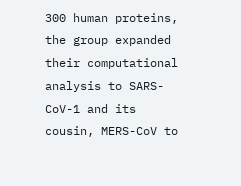300 human proteins, the group expanded their computational analysis to SARS-CoV-1 and its cousin, MERS-CoV to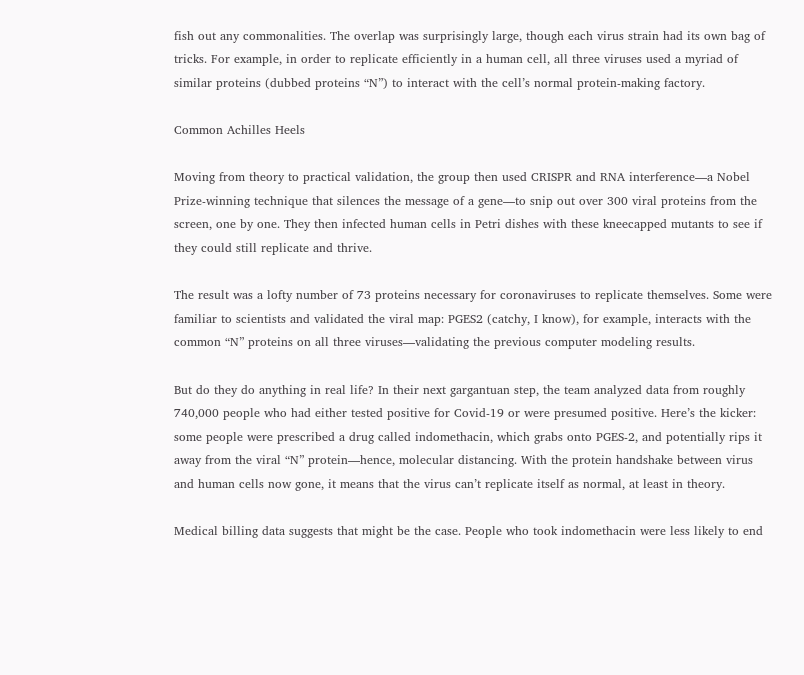fish out any commonalities. The overlap was surprisingly large, though each virus strain had its own bag of tricks. For example, in order to replicate efficiently in a human cell, all three viruses used a myriad of similar proteins (dubbed proteins “N”) to interact with the cell’s normal protein-making factory.

Common Achilles Heels

Moving from theory to practical validation, the group then used CRISPR and RNA interference—a Nobel Prize-winning technique that silences the message of a gene—to snip out over 300 viral proteins from the screen, one by one. They then infected human cells in Petri dishes with these kneecapped mutants to see if they could still replicate and thrive.

The result was a lofty number of 73 proteins necessary for coronaviruses to replicate themselves. Some were familiar to scientists and validated the viral map: PGES2 (catchy, I know), for example, interacts with the common “N” proteins on all three viruses—validating the previous computer modeling results.

But do they do anything in real life? In their next gargantuan step, the team analyzed data from roughly 740,000 people who had either tested positive for Covid-19 or were presumed positive. Here’s the kicker: some people were prescribed a drug called indomethacin, which grabs onto PGES-2, and potentially rips it away from the viral “N” protein—hence, molecular distancing. With the protein handshake between virus and human cells now gone, it means that the virus can’t replicate itself as normal, at least in theory.

Medical billing data suggests that might be the case. People who took indomethacin were less likely to end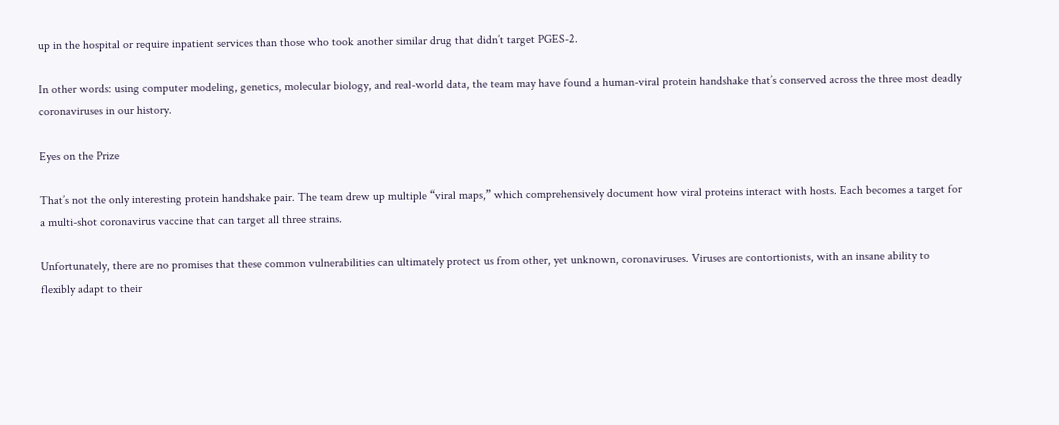up in the hospital or require inpatient services than those who took another similar drug that didn’t target PGES-2.

In other words: using computer modeling, genetics, molecular biology, and real-world data, the team may have found a human-viral protein handshake that’s conserved across the three most deadly coronaviruses in our history.

Eyes on the Prize

That’s not the only interesting protein handshake pair. The team drew up multiple “viral maps,” which comprehensively document how viral proteins interact with hosts. Each becomes a target for a multi-shot coronavirus vaccine that can target all three strains.

Unfortunately, there are no promises that these common vulnerabilities can ultimately protect us from other, yet unknown, coronaviruses. Viruses are contortionists, with an insane ability to flexibly adapt to their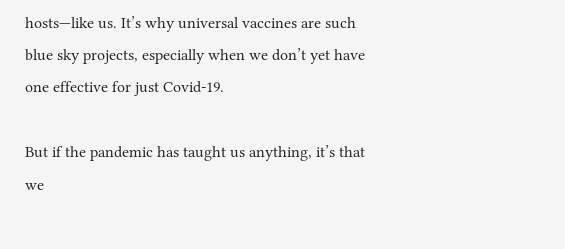hosts—like us. It’s why universal vaccines are such blue sky projects, especially when we don’t yet have one effective for just Covid-19.

But if the pandemic has taught us anything, it’s that we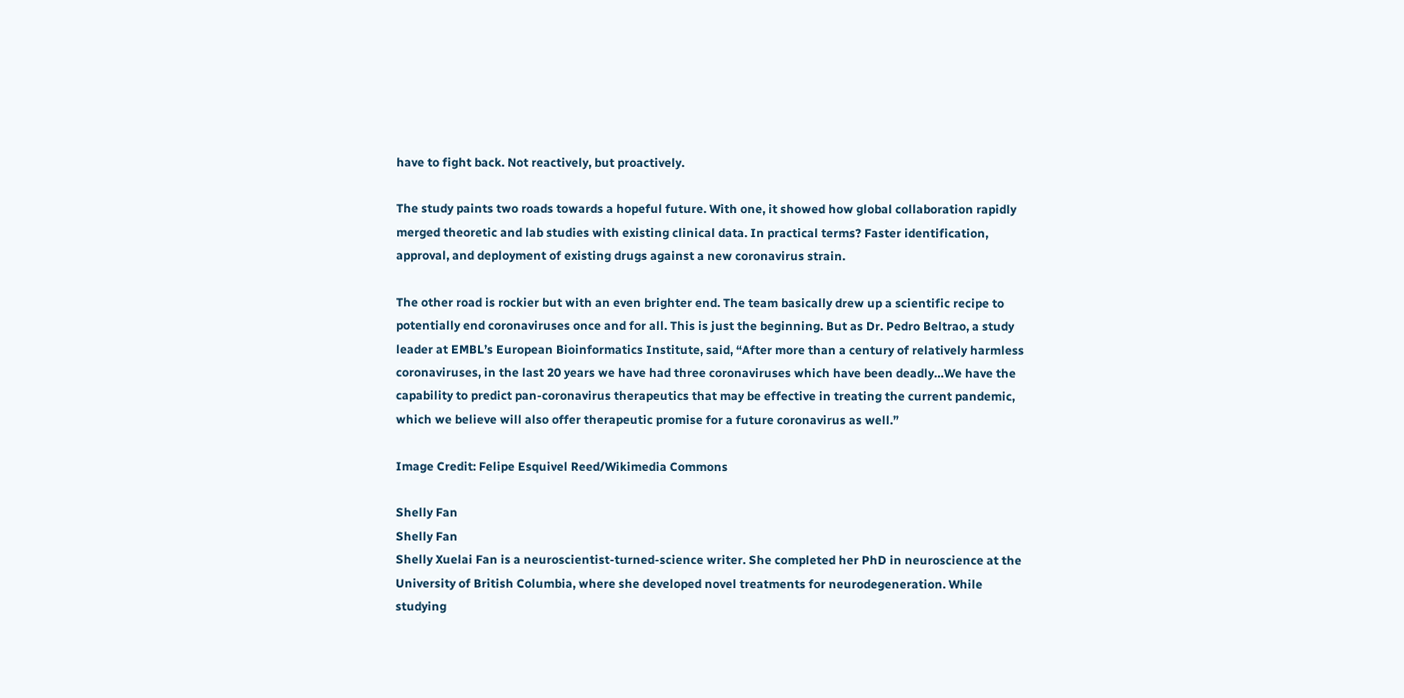have to fight back. Not reactively, but proactively.

The study paints two roads towards a hopeful future. With one, it showed how global collaboration rapidly merged theoretic and lab studies with existing clinical data. In practical terms? Faster identification, approval, and deployment of existing drugs against a new coronavirus strain.

The other road is rockier but with an even brighter end. The team basically drew up a scientific recipe to potentially end coronaviruses once and for all. This is just the beginning. But as Dr. Pedro Beltrao, a study leader at EMBL’s European Bioinformatics Institute, said, “After more than a century of relatively harmless coronaviruses, in the last 20 years we have had three coronaviruses which have been deadly…We have the capability to predict pan-coronavirus therapeutics that may be effective in treating the current pandemic, which we believe will also offer therapeutic promise for a future coronavirus as well.”

Image Credit: Felipe Esquivel Reed/Wikimedia Commons

Shelly Fan
Shelly Fan
Shelly Xuelai Fan is a neuroscientist-turned-science writer. She completed her PhD in neuroscience at the University of British Columbia, where she developed novel treatments for neurodegeneration. While studying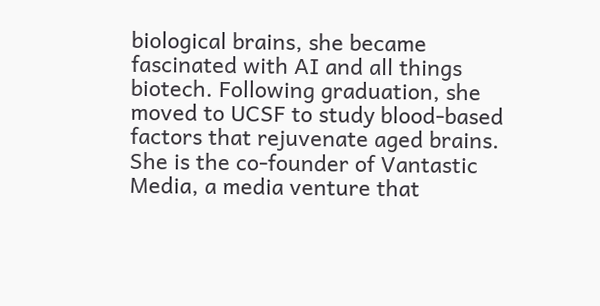biological brains, she became fascinated with AI and all things biotech. Following graduation, she moved to UCSF to study blood-based factors that rejuvenate aged brains. She is the co-founder of Vantastic Media, a media venture that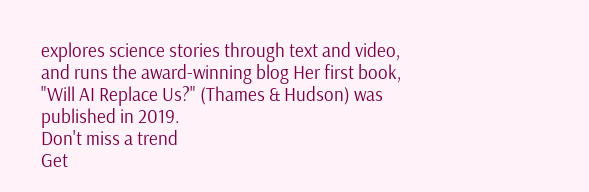explores science stories through text and video, and runs the award-winning blog Her first book, "Will AI Replace Us?" (Thames & Hudson) was published in 2019.
Don't miss a trend
Get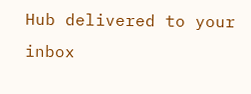Hub delivered to your inbox